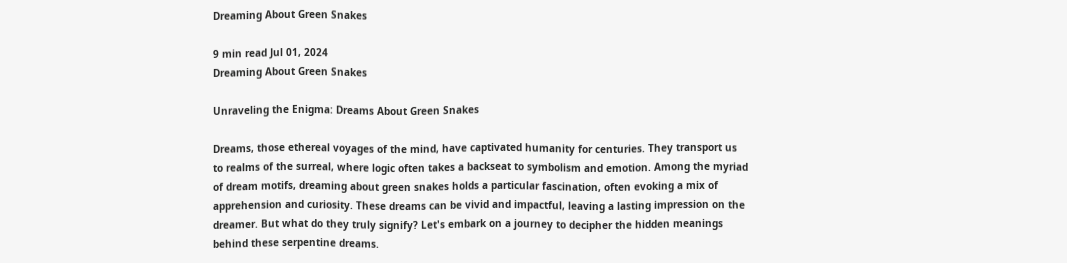Dreaming About Green Snakes

9 min read Jul 01, 2024
Dreaming About Green Snakes

Unraveling the Enigma: Dreams About Green Snakes

Dreams, those ethereal voyages of the mind, have captivated humanity for centuries. They transport us to realms of the surreal, where logic often takes a backseat to symbolism and emotion. Among the myriad of dream motifs, dreaming about green snakes holds a particular fascination, often evoking a mix of apprehension and curiosity. These dreams can be vivid and impactful, leaving a lasting impression on the dreamer. But what do they truly signify? Let's embark on a journey to decipher the hidden meanings behind these serpentine dreams.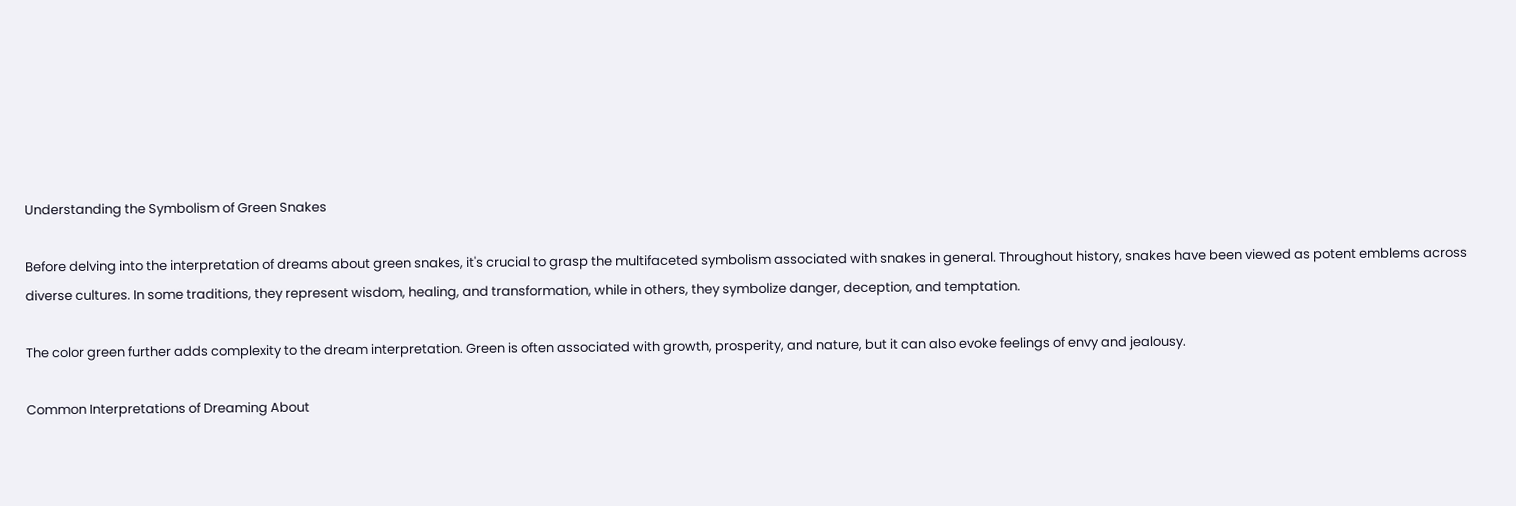Understanding the Symbolism of Green Snakes

Before delving into the interpretation of dreams about green snakes, it's crucial to grasp the multifaceted symbolism associated with snakes in general. Throughout history, snakes have been viewed as potent emblems across diverse cultures. In some traditions, they represent wisdom, healing, and transformation, while in others, they symbolize danger, deception, and temptation.

The color green further adds complexity to the dream interpretation. Green is often associated with growth, prosperity, and nature, but it can also evoke feelings of envy and jealousy.

Common Interpretations of Dreaming About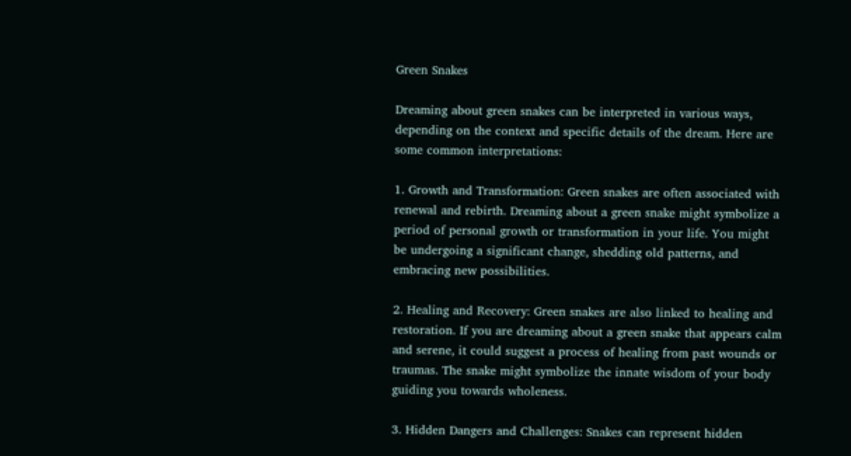Green Snakes

Dreaming about green snakes can be interpreted in various ways, depending on the context and specific details of the dream. Here are some common interpretations:

1. Growth and Transformation: Green snakes are often associated with renewal and rebirth. Dreaming about a green snake might symbolize a period of personal growth or transformation in your life. You might be undergoing a significant change, shedding old patterns, and embracing new possibilities.

2. Healing and Recovery: Green snakes are also linked to healing and restoration. If you are dreaming about a green snake that appears calm and serene, it could suggest a process of healing from past wounds or traumas. The snake might symbolize the innate wisdom of your body guiding you towards wholeness.

3. Hidden Dangers and Challenges: Snakes can represent hidden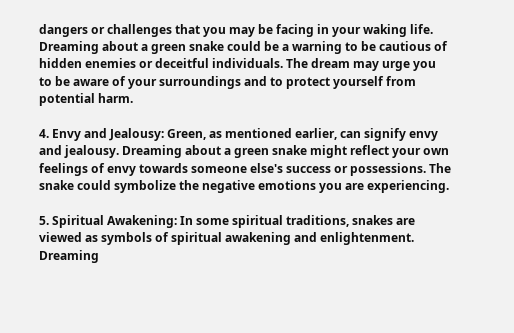dangers or challenges that you may be facing in your waking life. Dreaming about a green snake could be a warning to be cautious of hidden enemies or deceitful individuals. The dream may urge you to be aware of your surroundings and to protect yourself from potential harm.

4. Envy and Jealousy: Green, as mentioned earlier, can signify envy and jealousy. Dreaming about a green snake might reflect your own feelings of envy towards someone else's success or possessions. The snake could symbolize the negative emotions you are experiencing.

5. Spiritual Awakening: In some spiritual traditions, snakes are viewed as symbols of spiritual awakening and enlightenment. Dreaming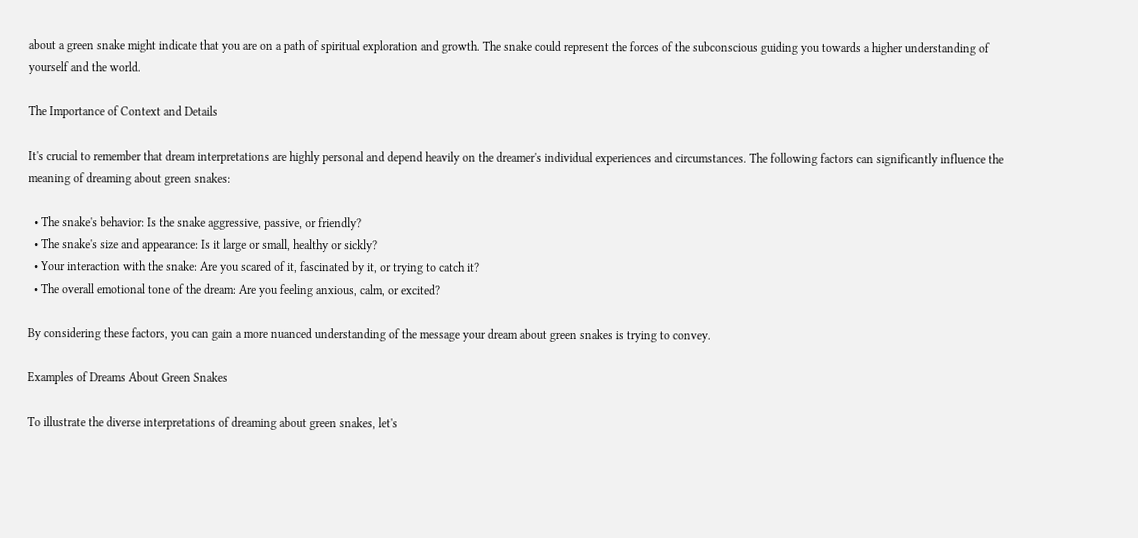about a green snake might indicate that you are on a path of spiritual exploration and growth. The snake could represent the forces of the subconscious guiding you towards a higher understanding of yourself and the world.

The Importance of Context and Details

It's crucial to remember that dream interpretations are highly personal and depend heavily on the dreamer's individual experiences and circumstances. The following factors can significantly influence the meaning of dreaming about green snakes:

  • The snake's behavior: Is the snake aggressive, passive, or friendly?
  • The snake's size and appearance: Is it large or small, healthy or sickly?
  • Your interaction with the snake: Are you scared of it, fascinated by it, or trying to catch it?
  • The overall emotional tone of the dream: Are you feeling anxious, calm, or excited?

By considering these factors, you can gain a more nuanced understanding of the message your dream about green snakes is trying to convey.

Examples of Dreams About Green Snakes

To illustrate the diverse interpretations of dreaming about green snakes, let's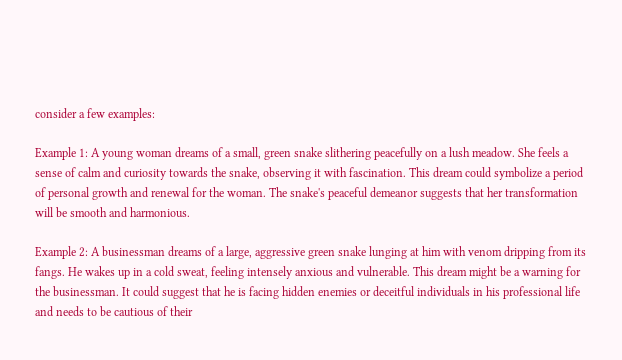consider a few examples:

Example 1: A young woman dreams of a small, green snake slithering peacefully on a lush meadow. She feels a sense of calm and curiosity towards the snake, observing it with fascination. This dream could symbolize a period of personal growth and renewal for the woman. The snake's peaceful demeanor suggests that her transformation will be smooth and harmonious.

Example 2: A businessman dreams of a large, aggressive green snake lunging at him with venom dripping from its fangs. He wakes up in a cold sweat, feeling intensely anxious and vulnerable. This dream might be a warning for the businessman. It could suggest that he is facing hidden enemies or deceitful individuals in his professional life and needs to be cautious of their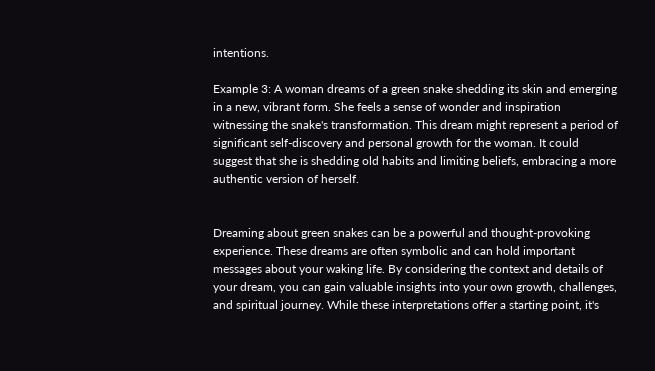intentions.

Example 3: A woman dreams of a green snake shedding its skin and emerging in a new, vibrant form. She feels a sense of wonder and inspiration witnessing the snake's transformation. This dream might represent a period of significant self-discovery and personal growth for the woman. It could suggest that she is shedding old habits and limiting beliefs, embracing a more authentic version of herself.


Dreaming about green snakes can be a powerful and thought-provoking experience. These dreams are often symbolic and can hold important messages about your waking life. By considering the context and details of your dream, you can gain valuable insights into your own growth, challenges, and spiritual journey. While these interpretations offer a starting point, it's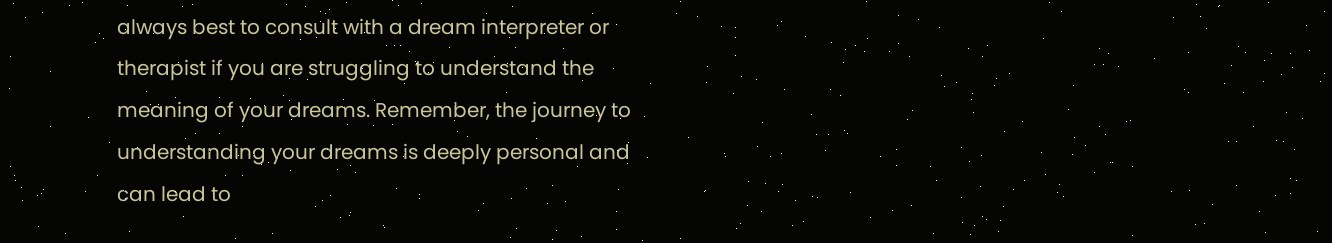always best to consult with a dream interpreter or therapist if you are struggling to understand the meaning of your dreams. Remember, the journey to understanding your dreams is deeply personal and can lead to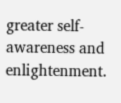greater self-awareness and enlightenment.